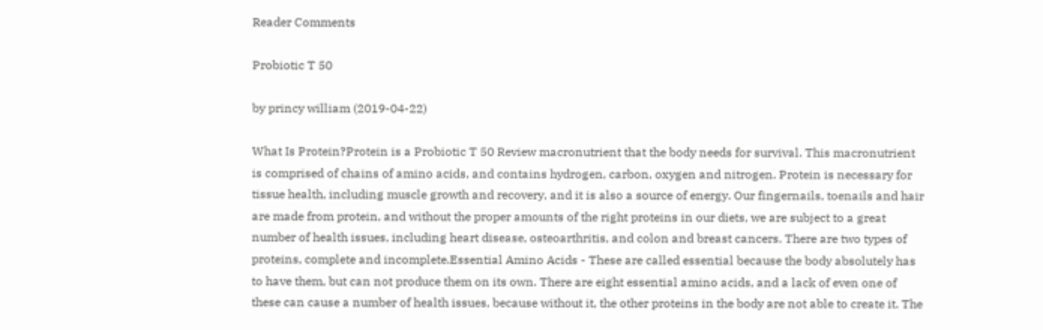Reader Comments

Probiotic T 50

by princy william (2019-04-22)

What Is Protein?Protein is a Probiotic T 50 Review macronutrient that the body needs for survival. This macronutrient is comprised of chains of amino acids, and contains hydrogen, carbon, oxygen and nitrogen. Protein is necessary for tissue health, including muscle growth and recovery, and it is also a source of energy. Our fingernails, toenails and hair are made from protein, and without the proper amounts of the right proteins in our diets, we are subject to a great number of health issues, including heart disease, osteoarthritis, and colon and breast cancers. There are two types of proteins, complete and incomplete.Essential Amino Acids - These are called essential because the body absolutely has to have them, but can not produce them on its own. There are eight essential amino acids, and a lack of even one of these can cause a number of health issues, because without it, the other proteins in the body are not able to create it. The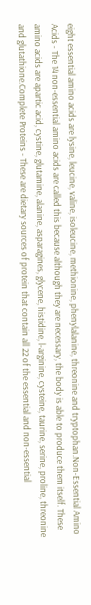eight essential amino acids are lysine, leucine, valine, isoleucine, methionine, phenylalanine, threonine and tryptophan.Non-Essential Amino Acids - The 14 non-essential amino acids are called this because although they are necessary, the body is able to produce them itself. These amino acids are apartic acid, cystine, glutamine, alanine, asparagines, glycene, histidine, l-arginine, cysteine, taurine, serine, proline, threonine and glutathione.Complete Proteins - These are dietary sources of protein that contain all 22 of the essential and non-essential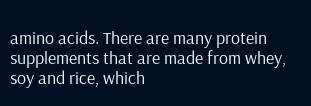amino acids. There are many protein supplements that are made from whey, soy and rice, which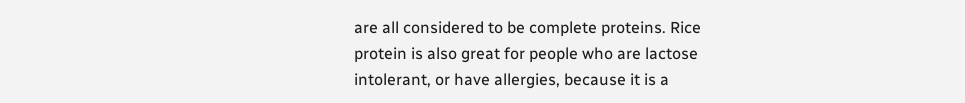are all considered to be complete proteins. Rice protein is also great for people who are lactose intolerant, or have allergies, because it is a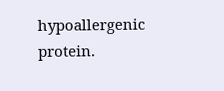hypoallergenic protein.